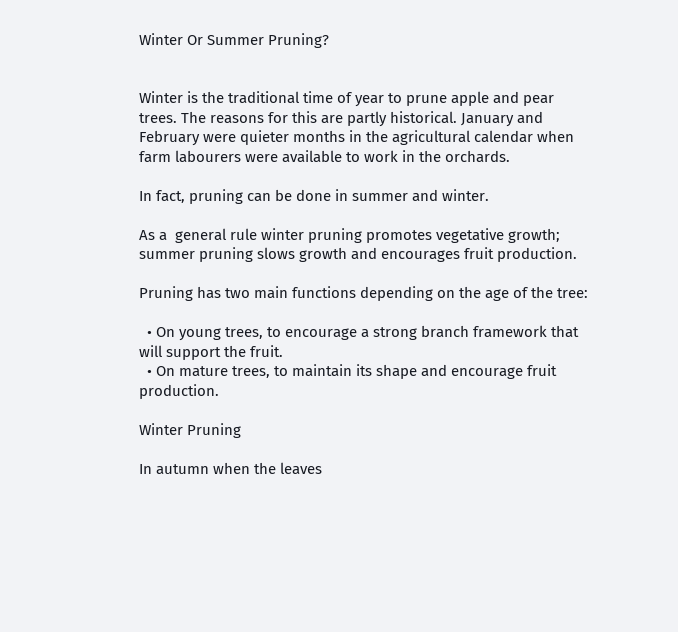Winter Or Summer Pruning?


Winter is the traditional time of year to prune apple and pear trees. The reasons for this are partly historical. January and February were quieter months in the agricultural calendar when farm labourers were available to work in the orchards.

In fact, pruning can be done in summer and winter.

As a  general rule winter pruning promotes vegetative growth; summer pruning slows growth and encourages fruit production.

Pruning has two main functions depending on the age of the tree:

  • On young trees, to encourage a strong branch framework that will support the fruit.
  • On mature trees, to maintain its shape and encourage fruit production.

Winter Pruning

In autumn when the leaves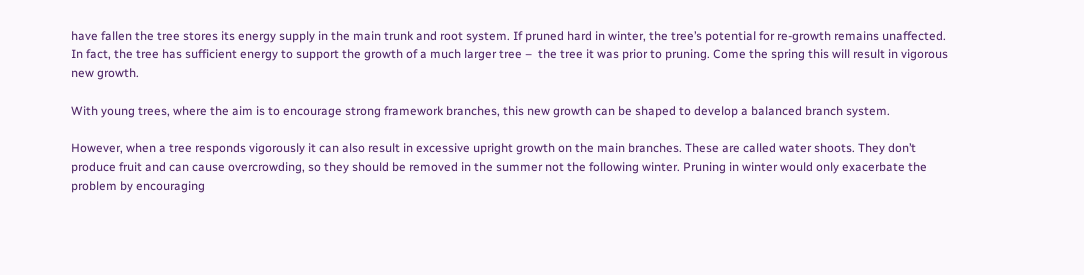have fallen the tree stores its energy supply in the main trunk and root system. If pruned hard in winter, the tree’s potential for re-growth remains unaffected. In fact, the tree has sufficient energy to support the growth of a much larger tree –  the tree it was prior to pruning. Come the spring this will result in vigorous new growth.

With young trees, where the aim is to encourage strong framework branches, this new growth can be shaped to develop a balanced branch system.

However, when a tree responds vigorously it can also result in excessive upright growth on the main branches. These are called water shoots. They don’t produce fruit and can cause overcrowding, so they should be removed in the summer not the following winter. Pruning in winter would only exacerbate the problem by encouraging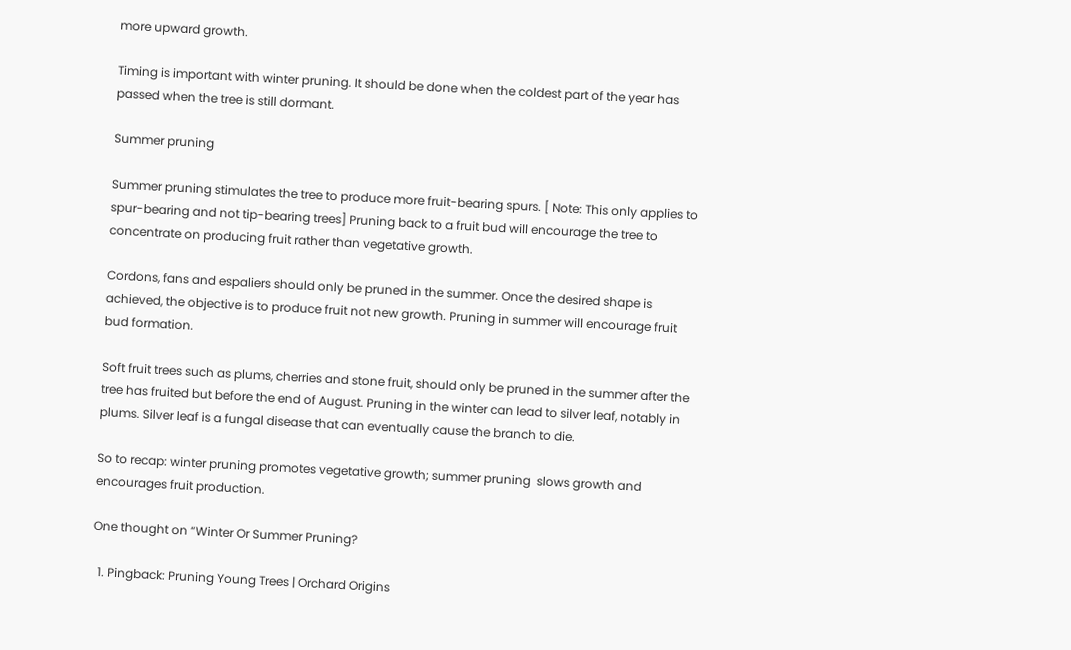more upward growth.

Timing is important with winter pruning. It should be done when the coldest part of the year has passed when the tree is still dormant.

Summer pruning

Summer pruning stimulates the tree to produce more fruit-bearing spurs. [ Note: This only applies to spur-bearing and not tip-bearing trees] Pruning back to a fruit bud will encourage the tree to concentrate on producing fruit rather than vegetative growth.

Cordons, fans and espaliers should only be pruned in the summer. Once the desired shape is achieved, the objective is to produce fruit not new growth. Pruning in summer will encourage fruit bud formation.

Soft fruit trees such as plums, cherries and stone fruit, should only be pruned in the summer after the tree has fruited but before the end of August. Pruning in the winter can lead to silver leaf, notably in plums. Silver leaf is a fungal disease that can eventually cause the branch to die.

So to recap: winter pruning promotes vegetative growth; summer pruning  slows growth and encourages fruit production.

One thought on “Winter Or Summer Pruning?

  1. Pingback: Pruning Young Trees | Orchard Origins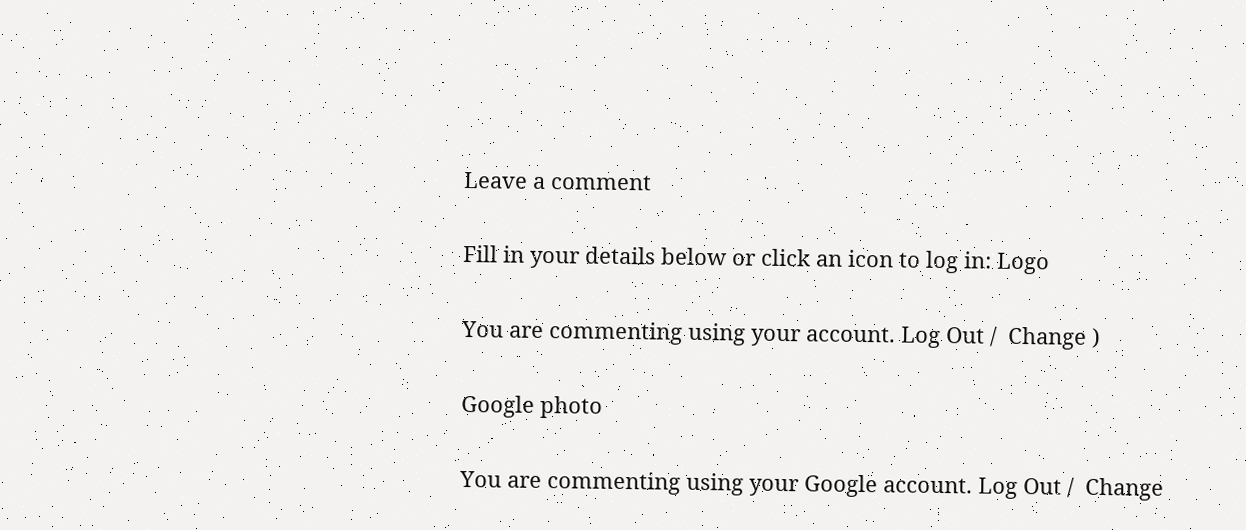Leave a comment

Fill in your details below or click an icon to log in: Logo

You are commenting using your account. Log Out /  Change )

Google photo

You are commenting using your Google account. Log Out /  Change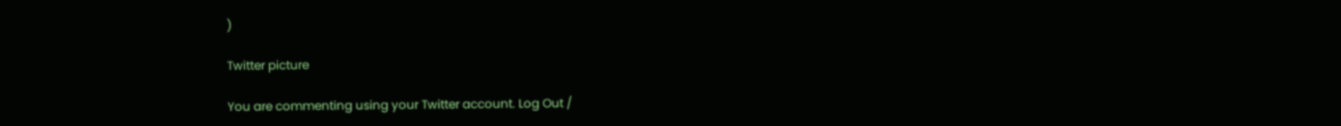)

Twitter picture

You are commenting using your Twitter account. Log Out /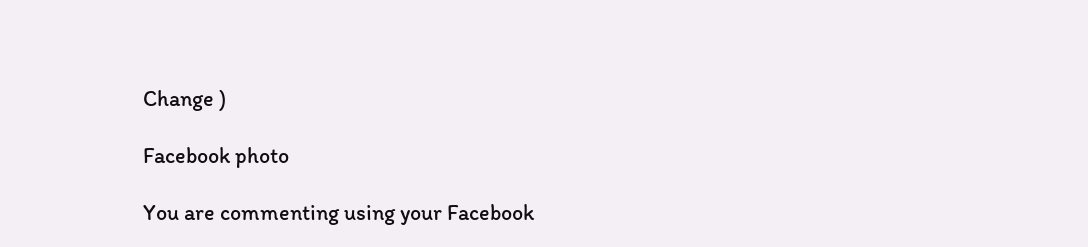Change )

Facebook photo

You are commenting using your Facebook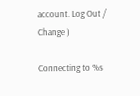account. Log Out /  Change )

Connecting to %s